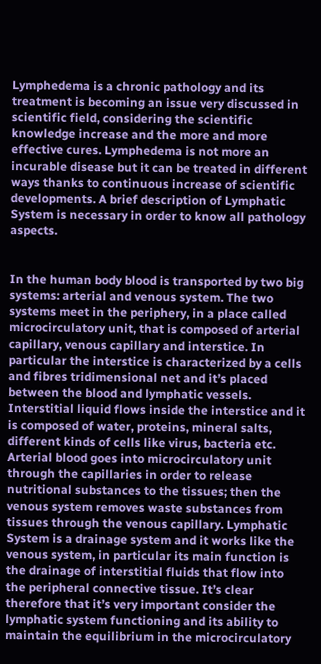Lymphedema is a chronic pathology and its treatment is becoming an issue very discussed in scientific field, considering the scientific knowledge increase and the more and more effective cures. Lymphedema is not more an incurable disease but it can be treated in different ways thanks to continuous increase of scientific developments. A brief description of Lymphatic System is necessary in order to know all pathology aspects.


In the human body blood is transported by two big systems: arterial and venous system. The two systems meet in the periphery, in a place called microcirculatory unit, that is composed of arterial capillary, venous capillary and interstice. In particular the interstice is characterized by a cells and fibres tridimensional net and it’s placed between the blood and lymphatic vessels. Interstitial liquid flows inside the interstice and it is composed of water, proteins, mineral salts, different kinds of cells like virus, bacteria etc. Arterial blood goes into microcirculatory unit through the capillaries in order to release nutritional substances to the tissues; then the venous system removes waste substances from tissues through the venous capillary. Lymphatic System is a drainage system and it works like the venous system, in particular its main function is the drainage of interstitial fluids that flow into the peripheral connective tissue. It’s clear therefore that it’s very important consider the lymphatic system functioning and its ability to maintain the equilibrium in the microcirculatory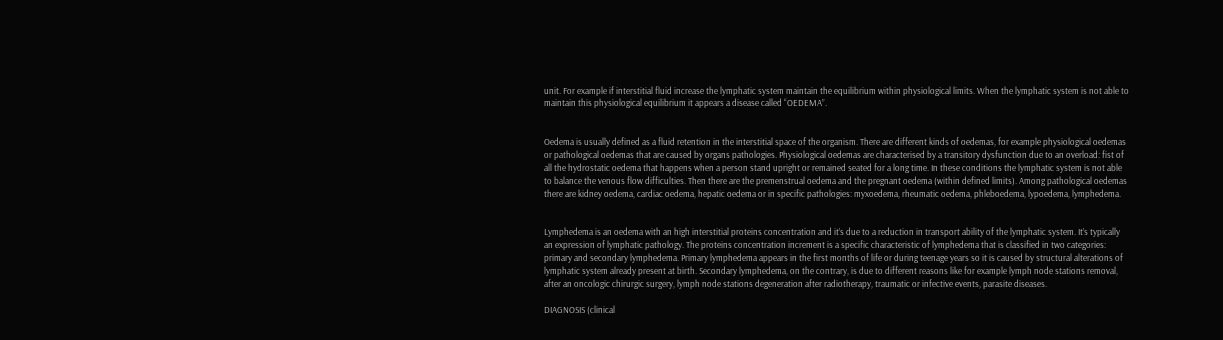unit. For example if interstitial fluid increase the lymphatic system maintain the equilibrium within physiological limits. When the lymphatic system is not able to maintain this physiological equilibrium it appears a disease called “OEDEMA”.


Oedema is usually defined as a fluid retention in the interstitial space of the organism. There are different kinds of oedemas, for example physiological oedemas or pathological oedemas that are caused by organs pathologies. Physiological oedemas are characterised by a transitory dysfunction due to an overload: fist of all the hydrostatic oedema that happens when a person stand upright or remained seated for a long time. In these conditions the lymphatic system is not able to balance the venous flow difficulties. Then there are the premenstrual oedema and the pregnant oedema (within defined limits). Among pathological oedemas there are kidney oedema, cardiac oedema, hepatic oedema or in specific pathologies: myxoedema, rheumatic oedema, phleboedema, lypoedema, lymphedema.


Lymphedema is an oedema with an high interstitial proteins concentration and it’s due to a reduction in transport ability of the lymphatic system. It’s typically an expression of lymphatic pathology. The proteins concentration increment is a specific characteristic of lymphedema that is classified in two categories: primary and secondary lymphedema. Primary lymphedema appears in the first months of life or during teenage years so it is caused by structural alterations of lymphatic system already present at birth. Secondary lymphedema, on the contrary, is due to different reasons like for example lymph node stations removal, after an oncologic chirurgic surgery, lymph node stations degeneration after radiotherapy, traumatic or infective events, parasite diseases.

DIAGNOSIS (clinical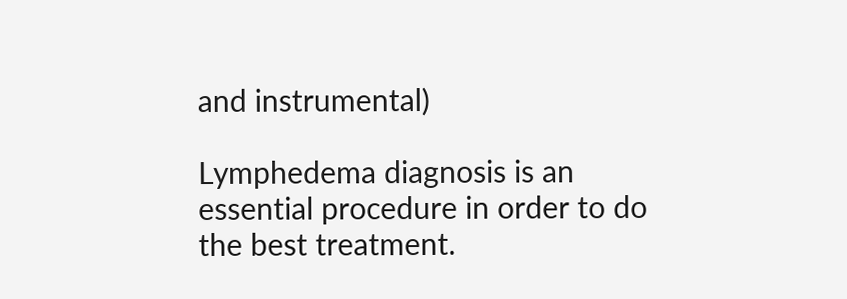and instrumental)

Lymphedema diagnosis is an essential procedure in order to do the best treatment.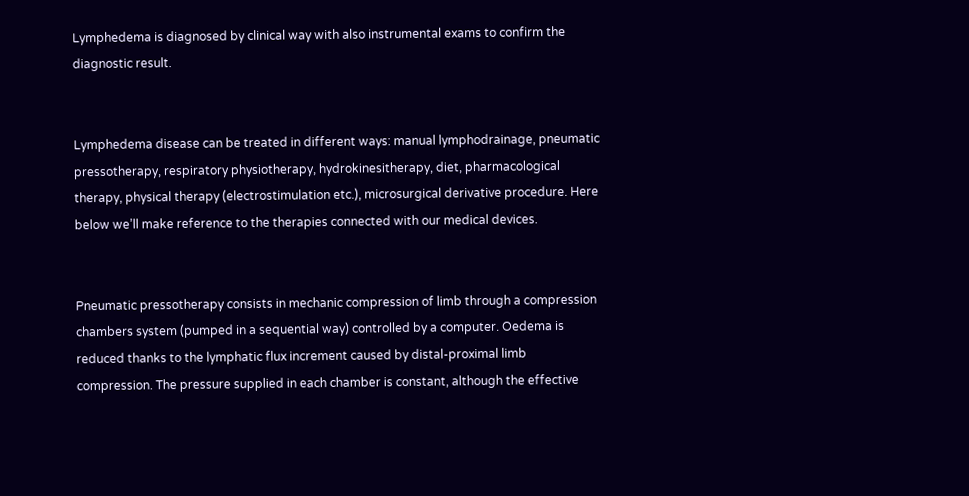Lymphedema is diagnosed by clinical way with also instrumental exams to confirm the diagnostic result.


Lymphedema disease can be treated in different ways: manual lymphodrainage, pneumatic pressotherapy, respiratory physiotherapy, hydrokinesitherapy, diet, pharmacological therapy, physical therapy (electrostimulation etc.), microsurgical derivative procedure. Here below we’ll make reference to the therapies connected with our medical devices.


Pneumatic pressotherapy consists in mechanic compression of limb through a compression chambers system (pumped in a sequential way) controlled by a computer. Oedema is reduced thanks to the lymphatic flux increment caused by distal-proximal limb compression. The pressure supplied in each chamber is constant, although the effective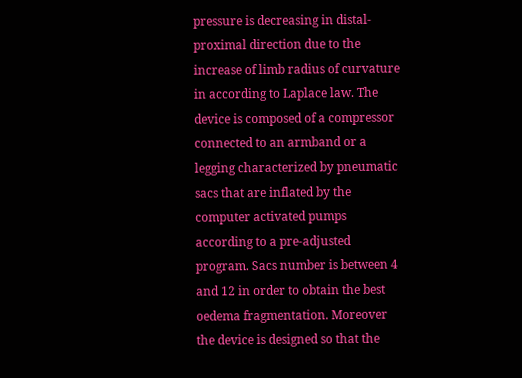pressure is decreasing in distal-proximal direction due to the increase of limb radius of curvature in according to Laplace law. The device is composed of a compressor connected to an armband or a legging characterized by pneumatic sacs that are inflated by the computer activated pumps according to a pre-adjusted program. Sacs number is between 4 and 12 in order to obtain the best oedema fragmentation. Moreover the device is designed so that the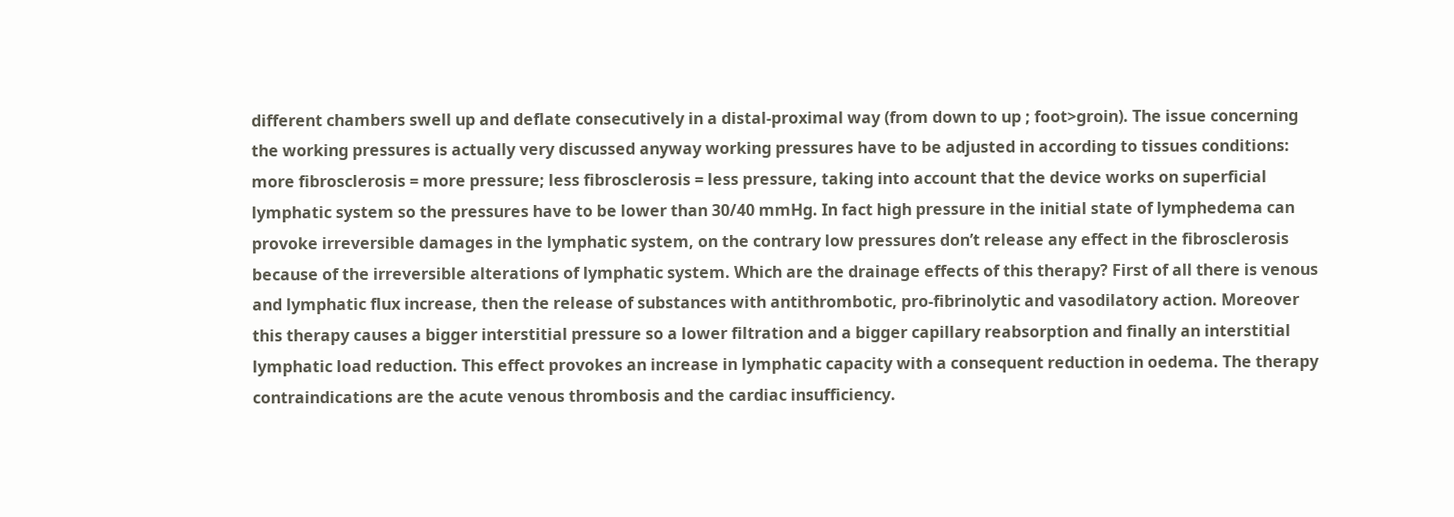different chambers swell up and deflate consecutively in a distal-proximal way (from down to up ; foot>groin). The issue concerning the working pressures is actually very discussed anyway working pressures have to be adjusted in according to tissues conditions: more fibrosclerosis = more pressure; less fibrosclerosis = less pressure, taking into account that the device works on superficial lymphatic system so the pressures have to be lower than 30/40 mmHg. In fact high pressure in the initial state of lymphedema can provoke irreversible damages in the lymphatic system, on the contrary low pressures don’t release any effect in the fibrosclerosis because of the irreversible alterations of lymphatic system. Which are the drainage effects of this therapy? First of all there is venous and lymphatic flux increase, then the release of substances with antithrombotic, pro-fibrinolytic and vasodilatory action. Moreover this therapy causes a bigger interstitial pressure so a lower filtration and a bigger capillary reabsorption and finally an interstitial lymphatic load reduction. This effect provokes an increase in lymphatic capacity with a consequent reduction in oedema. The therapy contraindications are the acute venous thrombosis and the cardiac insufficiency.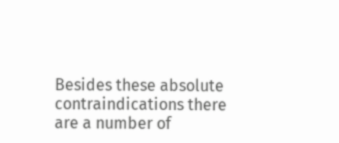Besides these absolute contraindications there are a number of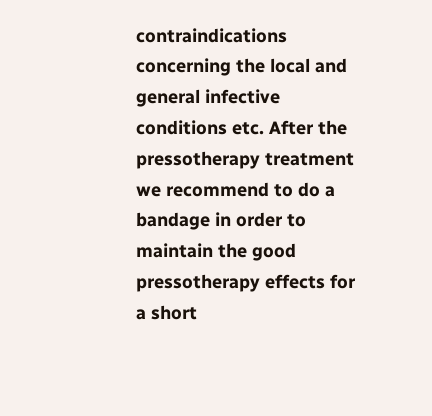contraindications concerning the local and general infective conditions etc. After the pressotherapy treatment we recommend to do a bandage in order to maintain the good pressotherapy effects for a short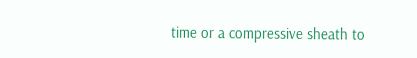time or a compressive sheath to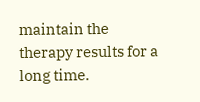maintain the therapy results for a long time.